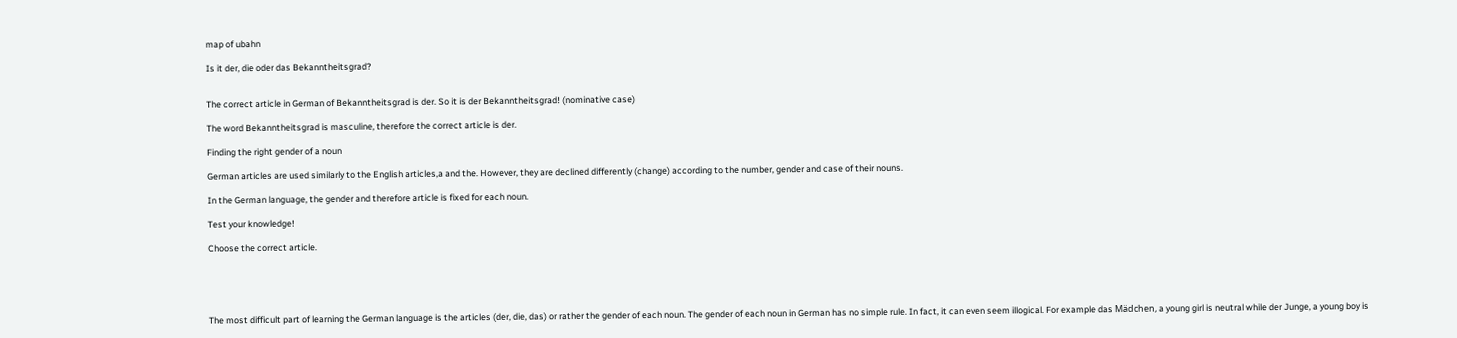map of ubahn

Is it der, die oder das Bekanntheitsgrad?


The correct article in German of Bekanntheitsgrad is der. So it is der Bekanntheitsgrad! (nominative case)

The word Bekanntheitsgrad is masculine, therefore the correct article is der.

Finding the right gender of a noun

German articles are used similarly to the English articles,a and the. However, they are declined differently (change) according to the number, gender and case of their nouns.

In the German language, the gender and therefore article is fixed for each noun.

Test your knowledge!

Choose the correct article.





The most difficult part of learning the German language is the articles (der, die, das) or rather the gender of each noun. The gender of each noun in German has no simple rule. In fact, it can even seem illogical. For example das Mädchen, a young girl is neutral while der Junge, a young boy is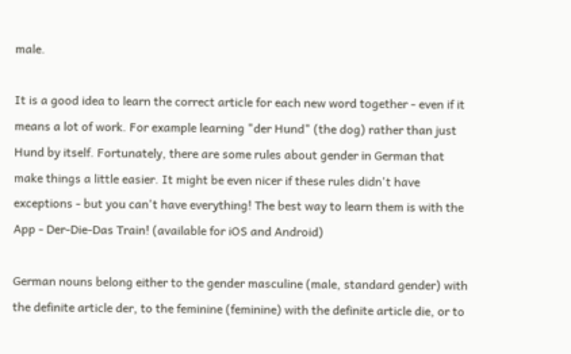male.

It is a good idea to learn the correct article for each new word together - even if it means a lot of work. For example learning "der Hund" (the dog) rather than just Hund by itself. Fortunately, there are some rules about gender in German that make things a little easier. It might be even nicer if these rules didn't have exceptions - but you can't have everything! The best way to learn them is with the App - Der-Die-Das Train! (available for iOS and Android)

German nouns belong either to the gender masculine (male, standard gender) with the definite article der, to the feminine (feminine) with the definite article die, or to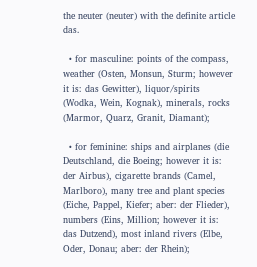the neuter (neuter) with the definite article das.

  • for masculine: points of the compass, weather (Osten, Monsun, Sturm; however it is: das Gewitter), liquor/spirits (Wodka, Wein, Kognak), minerals, rocks (Marmor, Quarz, Granit, Diamant);

  • for feminine: ships and airplanes (die Deutschland, die Boeing; however it is: der Airbus), cigarette brands (Camel, Marlboro), many tree and plant species (Eiche, Pappel, Kiefer; aber: der Flieder), numbers (Eins, Million; however it is: das Dutzend), most inland rivers (Elbe, Oder, Donau; aber: der Rhein);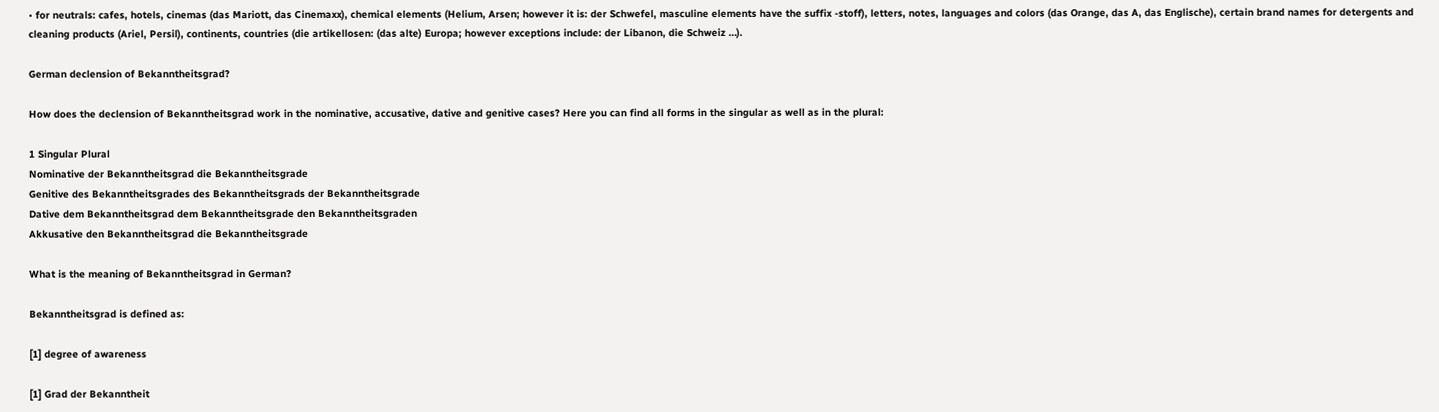• for neutrals: cafes, hotels, cinemas (das Mariott, das Cinemaxx), chemical elements (Helium, Arsen; however it is: der Schwefel, masculine elements have the suffix -stoff), letters, notes, languages and colors (das Orange, das A, das Englische), certain brand names for detergents and cleaning products (Ariel, Persil), continents, countries (die artikellosen: (das alte) Europa; however exceptions include: der Libanon, die Schweiz …).

German declension of Bekanntheitsgrad?

How does the declension of Bekanntheitsgrad work in the nominative, accusative, dative and genitive cases? Here you can find all forms in the singular as well as in the plural:

1 Singular Plural
Nominative der Bekanntheitsgrad die Bekanntheitsgrade
Genitive des Bekanntheitsgrades des Bekanntheitsgrads der Bekanntheitsgrade
Dative dem Bekanntheitsgrad dem Bekanntheitsgrade den Bekanntheitsgraden
Akkusative den Bekanntheitsgrad die Bekanntheitsgrade

What is the meaning of Bekanntheitsgrad in German?

Bekanntheitsgrad is defined as:

[1] degree of awareness

[1] Grad der Bekanntheit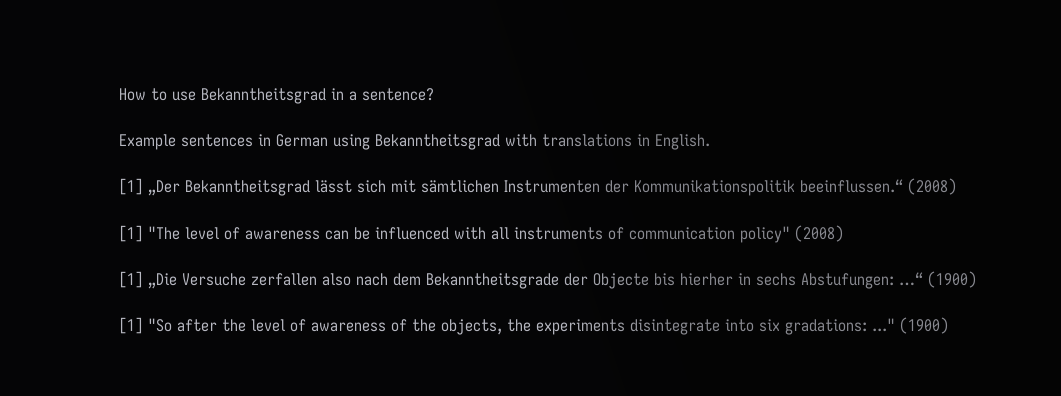How to use Bekanntheitsgrad in a sentence?

Example sentences in German using Bekanntheitsgrad with translations in English.

[1] „Der Bekanntheitsgrad lässt sich mit sämtlichen Instrumenten der Kommunikationspolitik beeinflussen.“ (2008)

[1] "The level of awareness can be influenced with all instruments of communication policy" (2008)

[1] „Die Versuche zerfallen also nach dem Bekanntheitsgrade der Objecte bis hierher in sechs Abstufungen: …“ (1900)

[1] "So after the level of awareness of the objects, the experiments disintegrate into six gradations: ..." (1900)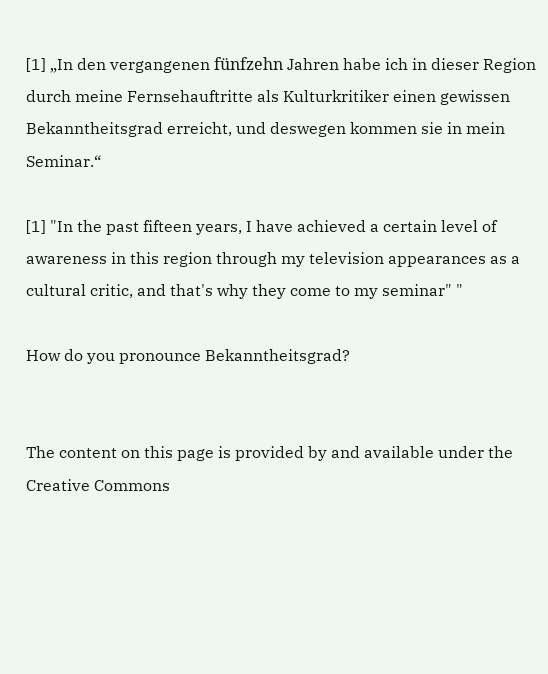[1] „In den vergangenen fünfzehn Jahren habe ich in dieser Region durch meine Fernsehauftritte als Kulturkritiker einen gewissen Bekanntheitsgrad erreicht, und deswegen kommen sie in mein Seminar.“

[1] "In the past fifteen years, I have achieved a certain level of awareness in this region through my television appearances as a cultural critic, and that's why they come to my seminar" "

How do you pronounce Bekanntheitsgrad?


The content on this page is provided by and available under the Creative Commons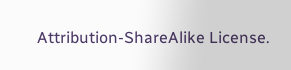Attribution-ShareAlike License.